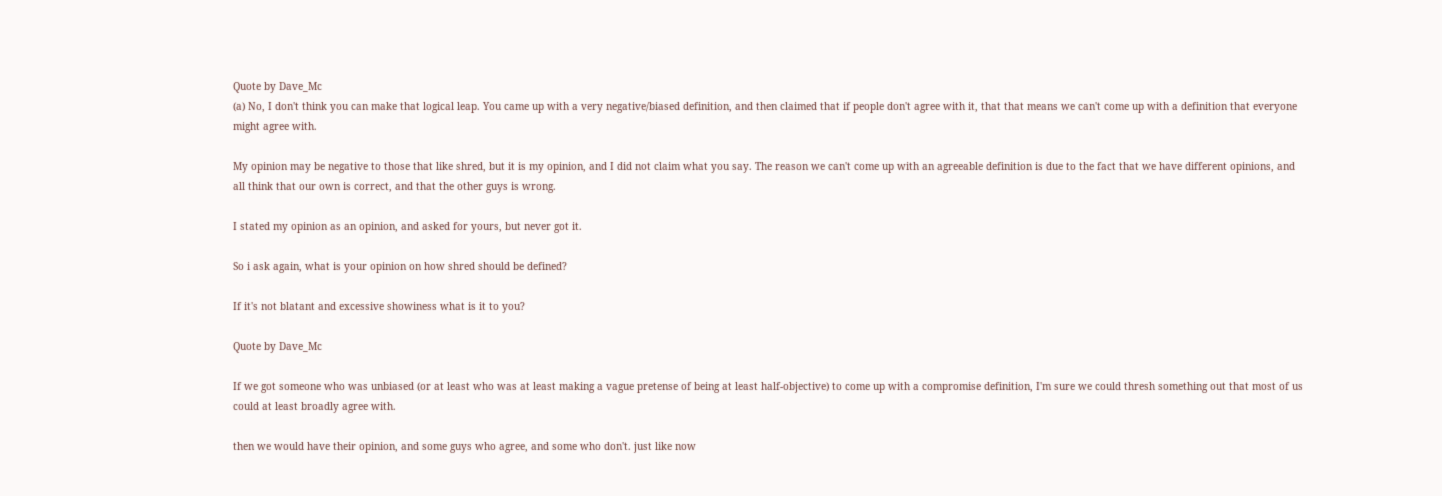Quote by Dave_Mc
(a) No, I don't think you can make that logical leap. You came up with a very negative/biased definition, and then claimed that if people don't agree with it, that that means we can't come up with a definition that everyone might agree with.

My opinion may be negative to those that like shred, but it is my opinion, and I did not claim what you say. The reason we can't come up with an agreeable definition is due to the fact that we have different opinions, and all think that our own is correct, and that the other guys is wrong.

I stated my opinion as an opinion, and asked for yours, but never got it.

So i ask again, what is your opinion on how shred should be defined?

If it's not blatant and excessive showiness what is it to you?

Quote by Dave_Mc

If we got someone who was unbiased (or at least who was at least making a vague pretense of being at least half-objective) to come up with a compromise definition, I'm sure we could thresh something out that most of us could at least broadly agree with.

then we would have their opinion, and some guys who agree, and some who don't. just like now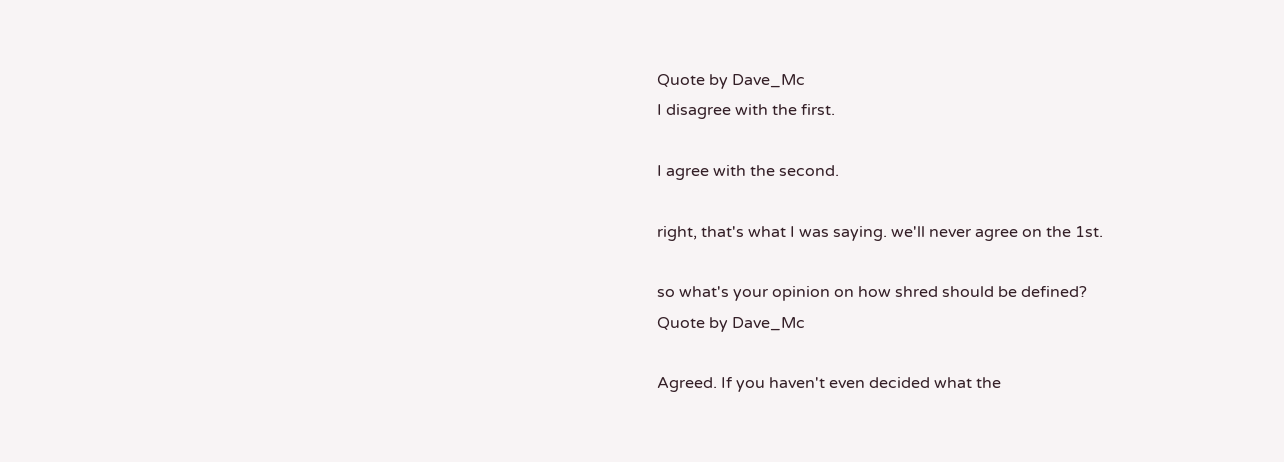Quote by Dave_Mc
I disagree with the first.

I agree with the second.

right, that's what I was saying. we'll never agree on the 1st.

so what's your opinion on how shred should be defined?
Quote by Dave_Mc

Agreed. If you haven't even decided what the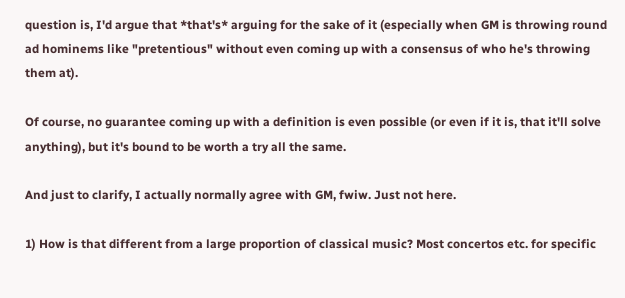question is, I'd argue that *that's* arguing for the sake of it (especially when GM is throwing round ad hominems like "pretentious" without even coming up with a consensus of who he's throwing them at).

Of course, no guarantee coming up with a definition is even possible (or even if it is, that it'll solve anything), but it's bound to be worth a try all the same.

And just to clarify, I actually normally agree with GM, fwiw. Just not here.

1) How is that different from a large proportion of classical music? Most concertos etc. for specific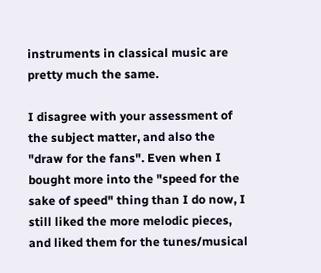instruments in classical music are pretty much the same.

I disagree with your assessment of the subject matter, and also the "draw for the fans". Even when I bought more into the "speed for the sake of speed" thing than I do now, I still liked the more melodic pieces, and liked them for the tunes/musical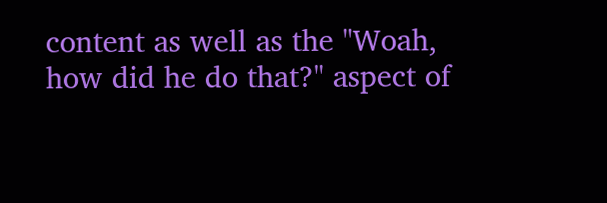content as well as the "Woah, how did he do that?" aspect of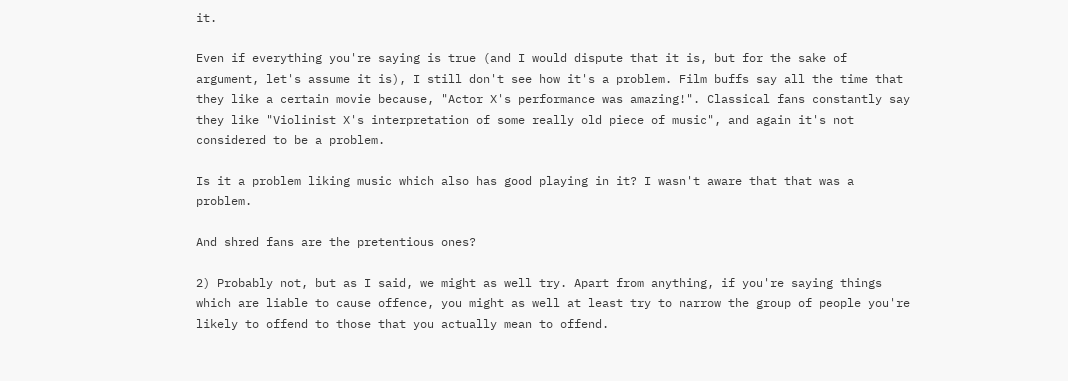it.

Even if everything you're saying is true (and I would dispute that it is, but for the sake of argument, let's assume it is), I still don't see how it's a problem. Film buffs say all the time that they like a certain movie because, "Actor X's performance was amazing!". Classical fans constantly say they like "Violinist X's interpretation of some really old piece of music", and again it's not considered to be a problem.

Is it a problem liking music which also has good playing in it? I wasn't aware that that was a problem.

And shred fans are the pretentious ones?

2) Probably not, but as I said, we might as well try. Apart from anything, if you're saying things which are liable to cause offence, you might as well at least try to narrow the group of people you're likely to offend to those that you actually mean to offend.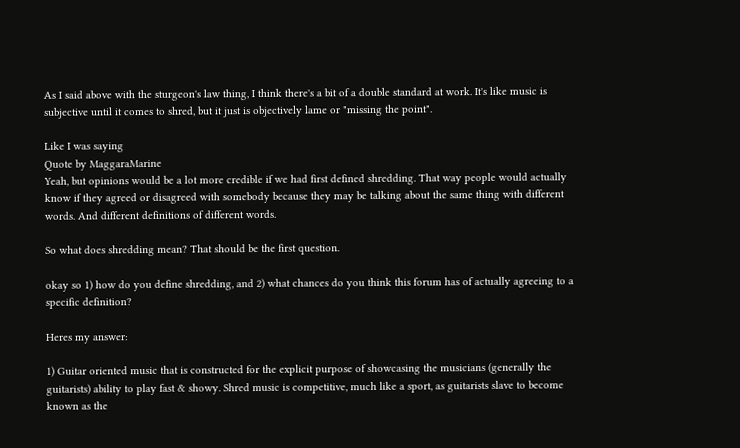As I said above with the sturgeon's law thing, I think there's a bit of a double standard at work. It's like music is subjective until it comes to shred, but it just is objectively lame or "missing the point".

Like I was saying
Quote by MaggaraMarine
Yeah, but opinions would be a lot more credible if we had first defined shredding. That way people would actually know if they agreed or disagreed with somebody because they may be talking about the same thing with different words. And different definitions of different words.

So what does shredding mean? That should be the first question.

okay so 1) how do you define shredding, and 2) what chances do you think this forum has of actually agreeing to a specific definition?

Heres my answer:

1) Guitar oriented music that is constructed for the explicit purpose of showcasing the musicians (generally the guitarists) ability to play fast & showy. Shred music is competitive, much like a sport, as guitarists slave to become known as the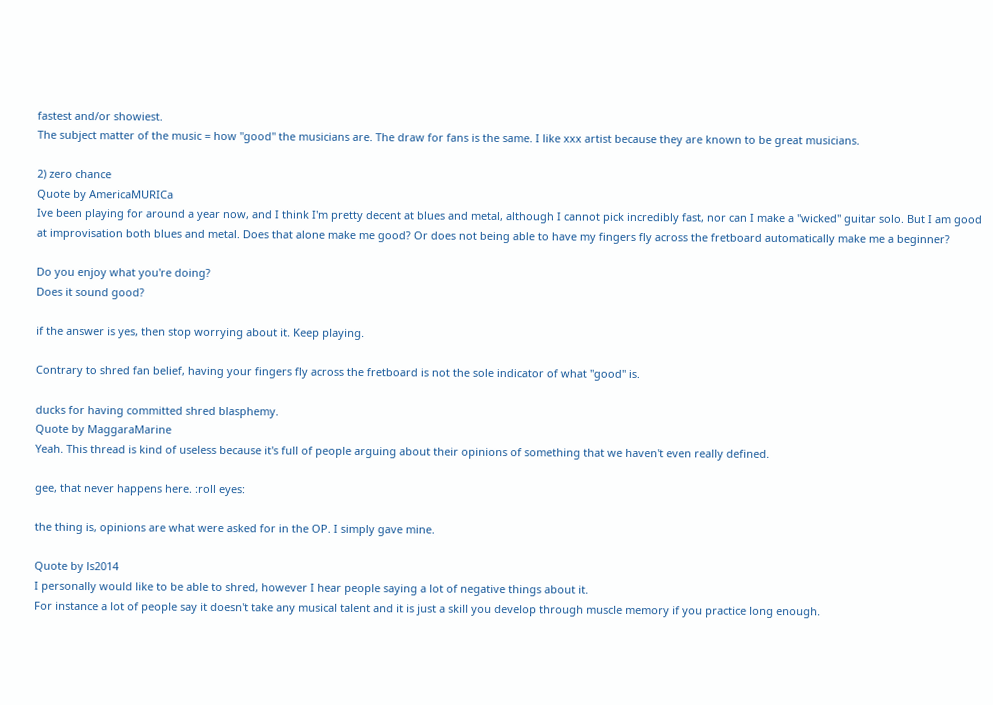fastest and/or showiest.
The subject matter of the music = how "good" the musicians are. The draw for fans is the same. I like xxx artist because they are known to be great musicians.

2) zero chance
Quote by AmericaMURICa
Ive been playing for around a year now, and I think I'm pretty decent at blues and metal, although I cannot pick incredibly fast, nor can I make a "wicked" guitar solo. But I am good at improvisation both blues and metal. Does that alone make me good? Or does not being able to have my fingers fly across the fretboard automatically make me a beginner?

Do you enjoy what you're doing?
Does it sound good?

if the answer is yes, then stop worrying about it. Keep playing.

Contrary to shred fan belief, having your fingers fly across the fretboard is not the sole indicator of what "good" is.

ducks for having committed shred blasphemy.
Quote by MaggaraMarine
Yeah. This thread is kind of useless because it's full of people arguing about their opinions of something that we haven't even really defined.

gee, that never happens here. :roll eyes:

the thing is, opinions are what were asked for in the OP. I simply gave mine.

Quote by ls2014
I personally would like to be able to shred, however I hear people saying a lot of negative things about it.
For instance a lot of people say it doesn't take any musical talent and it is just a skill you develop through muscle memory if you practice long enough.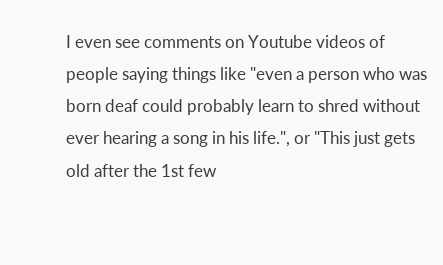I even see comments on Youtube videos of people saying things like "even a person who was born deaf could probably learn to shred without ever hearing a song in his life.", or "This just gets old after the 1st few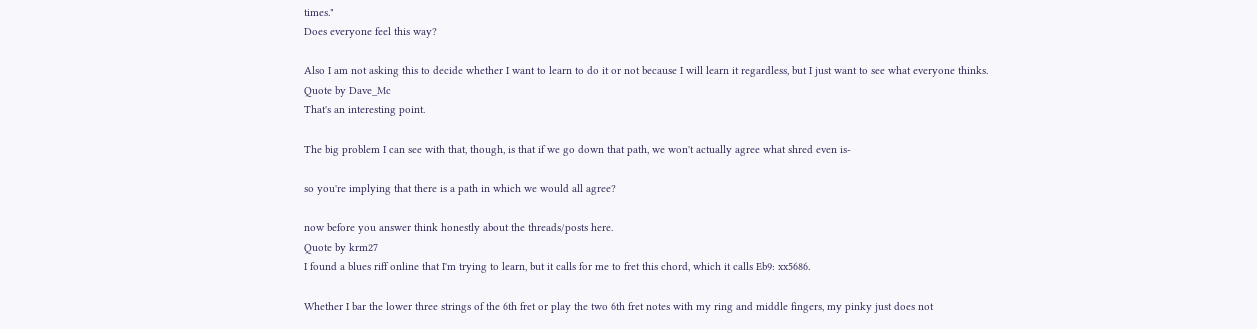times."
Does everyone feel this way?

Also I am not asking this to decide whether I want to learn to do it or not because I will learn it regardless, but I just want to see what everyone thinks.
Quote by Dave_Mc
That's an interesting point.

The big problem I can see with that, though, is that if we go down that path, we won't actually agree what shred even is-

so you're implying that there is a path in which we would all agree?

now before you answer think honestly about the threads/posts here.
Quote by krm27
I found a blues riff online that I'm trying to learn, but it calls for me to fret this chord, which it calls Eb9: xx5686.

Whether I bar the lower three strings of the 6th fret or play the two 6th fret notes with my ring and middle fingers, my pinky just does not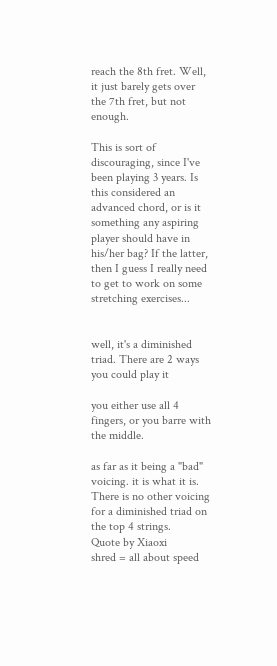reach the 8th fret. Well, it just barely gets over the 7th fret, but not enough.

This is sort of discouraging, since I've been playing 3 years. Is this considered an advanced chord, or is it something any aspiring player should have in his/her bag? If the latter, then I guess I really need to get to work on some stretching exercises...


well, it's a diminished triad. There are 2 ways you could play it

you either use all 4 fingers, or you barre with the middle.

as far as it being a "bad" voicing. it is what it is. There is no other voicing for a diminished triad on the top 4 strings.
Quote by Xiaoxi
shred = all about speed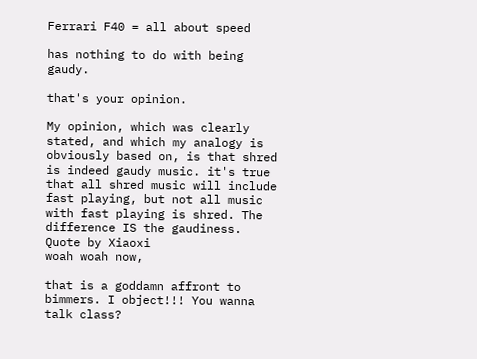Ferrari F40 = all about speed

has nothing to do with being gaudy.

that's your opinion.

My opinion, which was clearly stated, and which my analogy is obviously based on, is that shred is indeed gaudy music. it's true that all shred music will include fast playing, but not all music with fast playing is shred. The difference IS the gaudiness.
Quote by Xiaoxi
woah woah now,

that is a goddamn affront to bimmers. I object!!! You wanna talk class?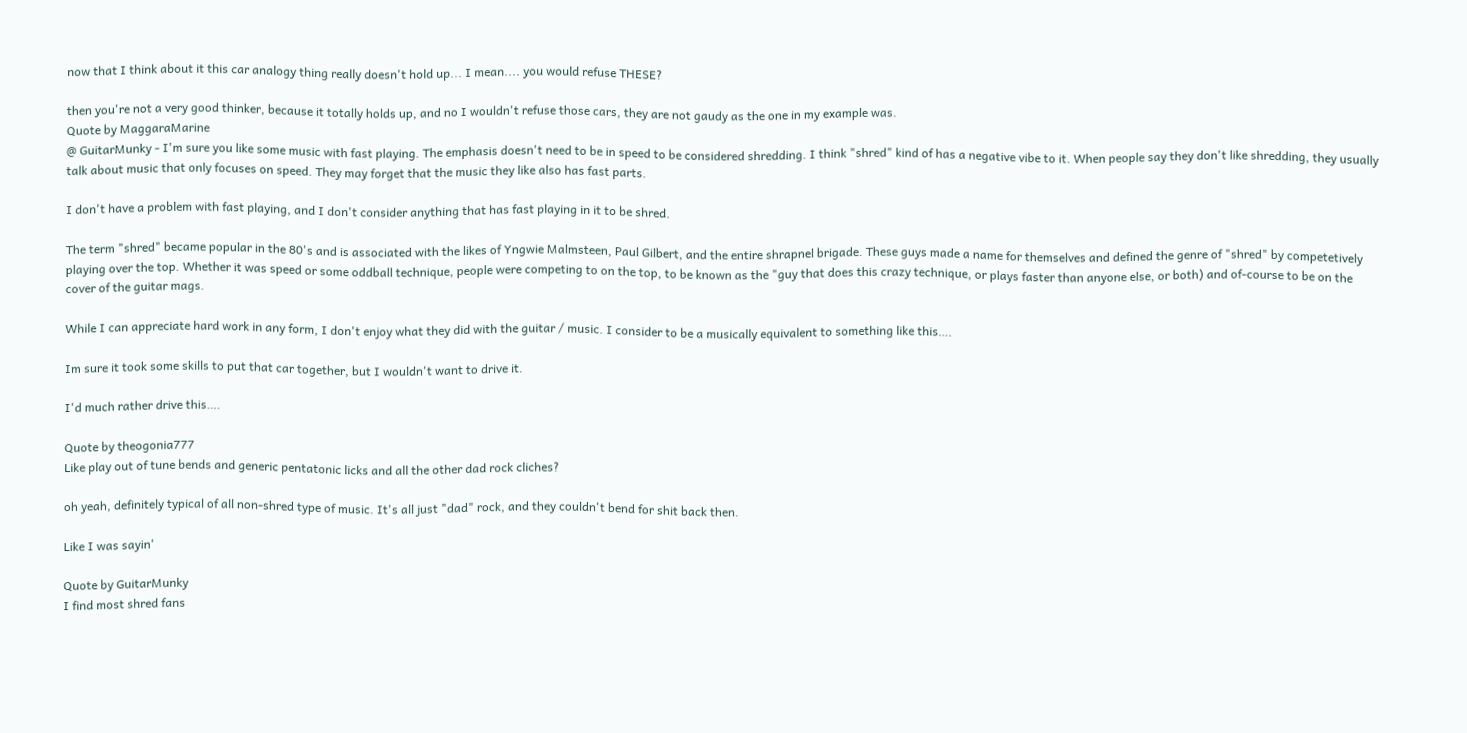now that I think about it this car analogy thing really doesn't hold up... I mean.... you would refuse THESE?

then you're not a very good thinker, because it totally holds up, and no I wouldn't refuse those cars, they are not gaudy as the one in my example was.
Quote by MaggaraMarine
@ GuitarMunky - I'm sure you like some music with fast playing. The emphasis doesn't need to be in speed to be considered shredding. I think "shred" kind of has a negative vibe to it. When people say they don't like shredding, they usually talk about music that only focuses on speed. They may forget that the music they like also has fast parts.

I don't have a problem with fast playing, and I don't consider anything that has fast playing in it to be shred.

The term "shred" became popular in the 80's and is associated with the likes of Yngwie Malmsteen, Paul Gilbert, and the entire shrapnel brigade. These guys made a name for themselves and defined the genre of "shred" by competetively playing over the top. Whether it was speed or some oddball technique, people were competing to on the top, to be known as the "guy that does this crazy technique, or plays faster than anyone else, or both) and of-course to be on the cover of the guitar mags.

While I can appreciate hard work in any form, I don't enjoy what they did with the guitar / music. I consider to be a musically equivalent to something like this….

Im sure it took some skills to put that car together, but I wouldn't want to drive it.

I'd much rather drive this….

Quote by theogonia777
Like play out of tune bends and generic pentatonic licks and all the other dad rock cliches?

oh yeah, definitely typical of all non-shred type of music. It's all just "dad" rock, and they couldn't bend for shit back then.

Like I was sayin'

Quote by GuitarMunky
I find most shred fans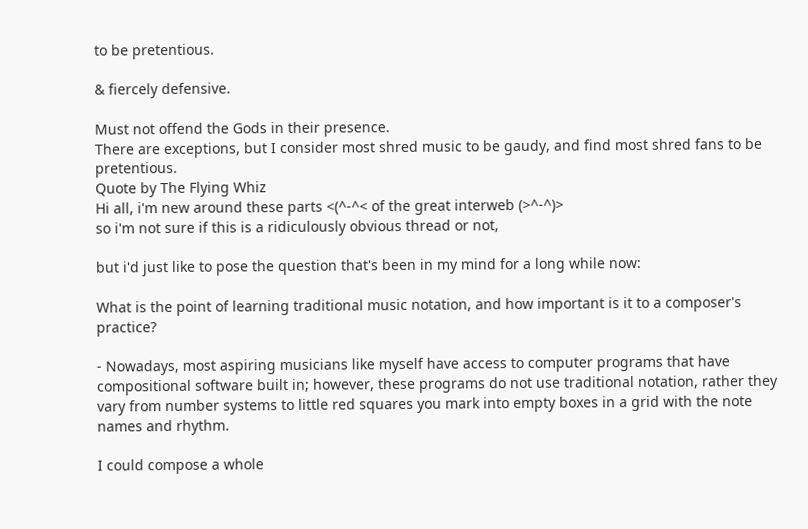to be pretentious.

& fiercely defensive.

Must not offend the Gods in their presence.
There are exceptions, but I consider most shred music to be gaudy, and find most shred fans to be pretentious.
Quote by The Flying Whiz
Hi all, i'm new around these parts <(^-^< of the great interweb (>^-^)>
so i'm not sure if this is a ridiculously obvious thread or not,

but i'd just like to pose the question that's been in my mind for a long while now:

What is the point of learning traditional music notation, and how important is it to a composer's practice?

- Nowadays, most aspiring musicians like myself have access to computer programs that have compositional software built in; however, these programs do not use traditional notation, rather they vary from number systems to little red squares you mark into empty boxes in a grid with the note names and rhythm.

I could compose a whole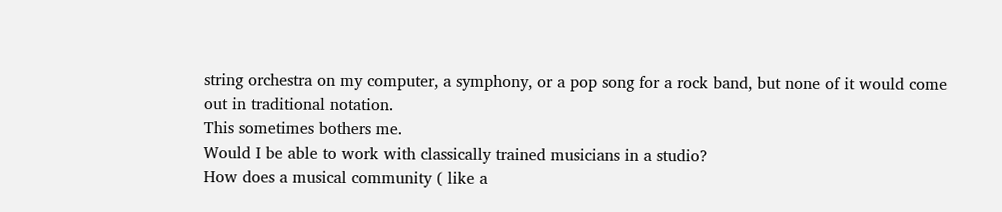string orchestra on my computer, a symphony, or a pop song for a rock band, but none of it would come out in traditional notation.
This sometimes bothers me.
Would I be able to work with classically trained musicians in a studio?
How does a musical community ( like a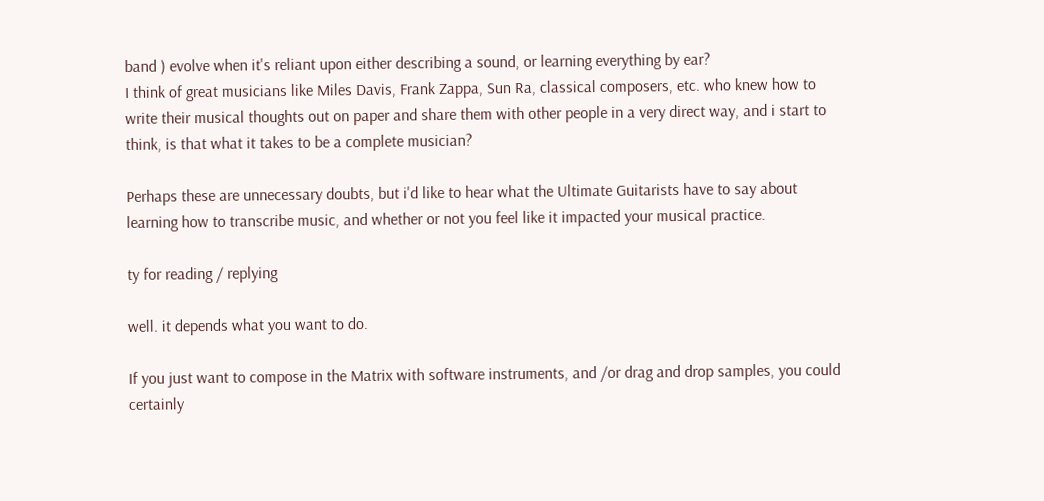band ) evolve when it's reliant upon either describing a sound, or learning everything by ear?
I think of great musicians like Miles Davis, Frank Zappa, Sun Ra, classical composers, etc. who knew how to write their musical thoughts out on paper and share them with other people in a very direct way, and i start to think, is that what it takes to be a complete musician?

Perhaps these are unnecessary doubts, but i'd like to hear what the Ultimate Guitarists have to say about learning how to transcribe music, and whether or not you feel like it impacted your musical practice.

ty for reading / replying

well. it depends what you want to do.

If you just want to compose in the Matrix with software instruments, and /or drag and drop samples, you could certainly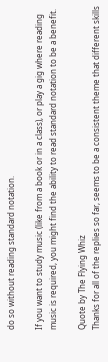do so without reading standard notation.

If you want to study music (like from a book or in a class), or play a gig where reading music is required, you might find the ability to read standard notation to be a benefit.

Quote by The Flying Whiz
Thanks for all of the replies so far, seems to be a consistent theme that different skills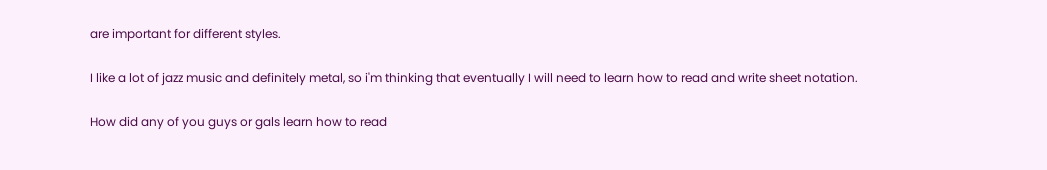are important for different styles.

I like a lot of jazz music and definitely metal, so i'm thinking that eventually I will need to learn how to read and write sheet notation.

How did any of you guys or gals learn how to read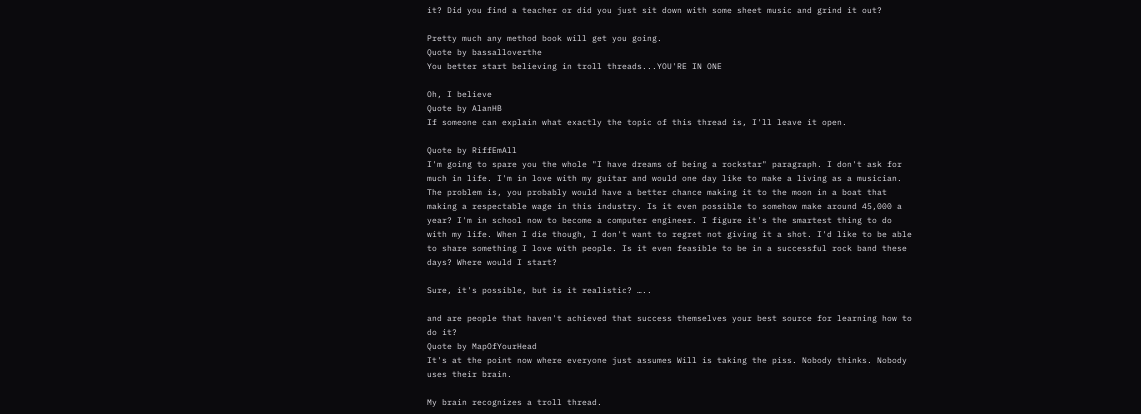it? Did you find a teacher or did you just sit down with some sheet music and grind it out?

Pretty much any method book will get you going.
Quote by bassalloverthe
You better start believing in troll threads...YOU'RE IN ONE

Oh, I believe
Quote by AlanHB
If someone can explain what exactly the topic of this thread is, I'll leave it open.

Quote by RiffEmAll
I'm going to spare you the whole "I have dreams of being a rockstar" paragraph. I don't ask for much in life. I'm in love with my guitar and would one day like to make a living as a musician. The problem is, you probably would have a better chance making it to the moon in a boat that making a respectable wage in this industry. Is it even possible to somehow make around 45,000 a year? I'm in school now to become a computer engineer. I figure it's the smartest thing to do with my life. When I die though, I don't want to regret not giving it a shot. I'd like to be able to share something I love with people. Is it even feasible to be in a successful rock band these days? Where would I start?

Sure, it's possible, but is it realistic? …..

and are people that haven't achieved that success themselves your best source for learning how to do it?
Quote by MapOfYourHead
It's at the point now where everyone just assumes Will is taking the piss. Nobody thinks. Nobody uses their brain.

My brain recognizes a troll thread.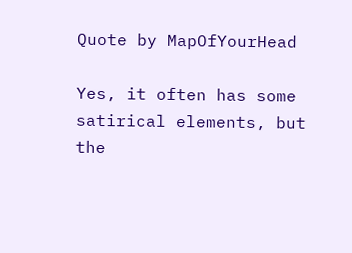Quote by MapOfYourHead

Yes, it often has some satirical elements, but the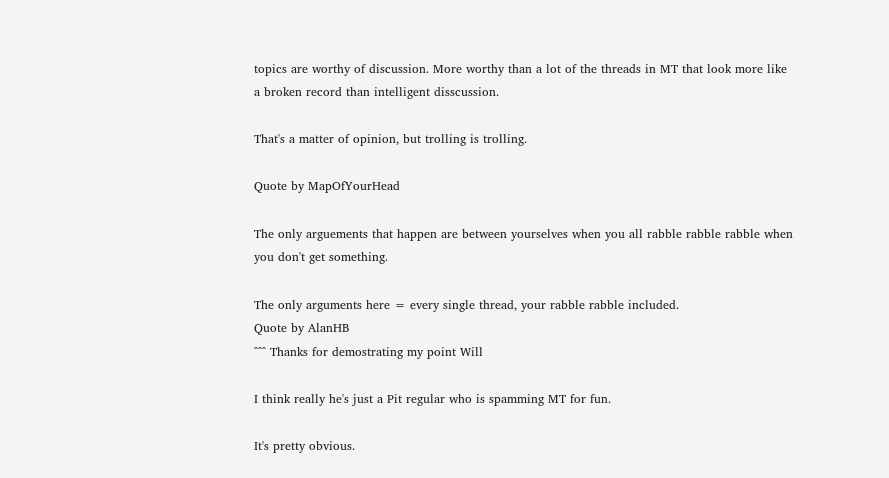topics are worthy of discussion. More worthy than a lot of the threads in MT that look more like a broken record than intelligent disscussion.

That's a matter of opinion, but trolling is trolling.

Quote by MapOfYourHead

The only arguements that happen are between yourselves when you all rabble rabble rabble when you don't get something.

The only arguments here = every single thread, your rabble rabble included.
Quote by AlanHB
^^^ Thanks for demostrating my point Will

I think really he's just a Pit regular who is spamming MT for fun.

It's pretty obvious.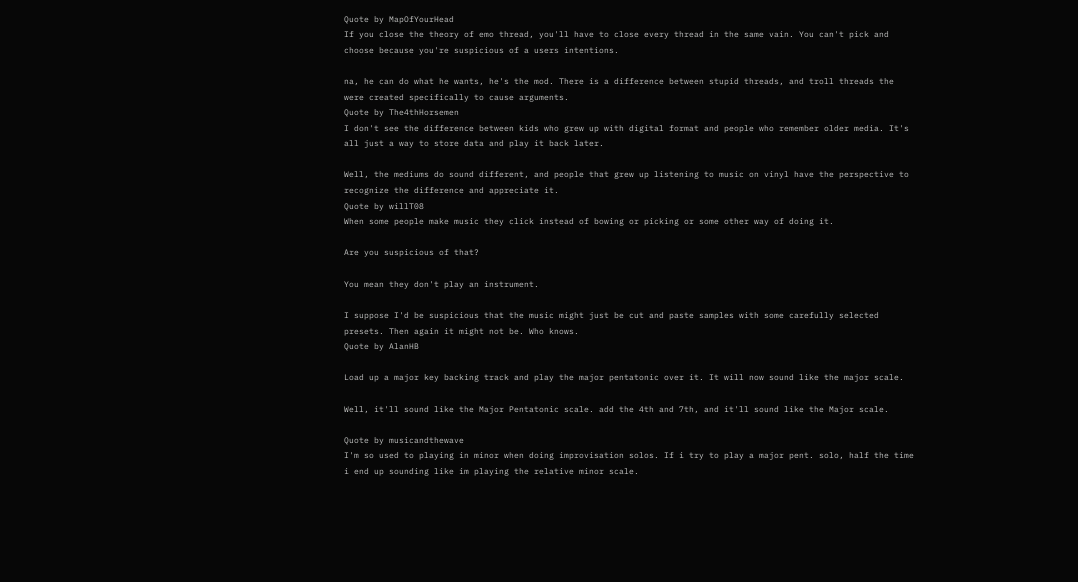Quote by MapOfYourHead
If you close the theory of emo thread, you'll have to close every thread in the same vain. You can't pick and choose because you're suspicious of a users intentions.

na, he can do what he wants, he's the mod. There is a difference between stupid threads, and troll threads the were created specifically to cause arguments.
Quote by The4thHorsemen
I don't see the difference between kids who grew up with digital format and people who remember older media. It's all just a way to store data and play it back later.

Well, the mediums do sound different, and people that grew up listening to music on vinyl have the perspective to recognize the difference and appreciate it.
Quote by willT08
When some people make music they click instead of bowing or picking or some other way of doing it.

Are you suspicious of that?

You mean they don't play an instrument.

I suppose I'd be suspicious that the music might just be cut and paste samples with some carefully selected presets. Then again it might not be. Who knows.
Quote by AlanHB

Load up a major key backing track and play the major pentatonic over it. It will now sound like the major scale.

Well, it'll sound like the Major Pentatonic scale. add the 4th and 7th, and it'll sound like the Major scale.

Quote by musicandthewave
I'm so used to playing in minor when doing improvisation solos. If i try to play a major pent. solo, half the time i end up sounding like im playing the relative minor scale.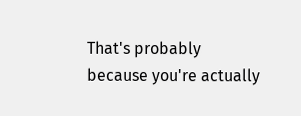That's probably because you're actually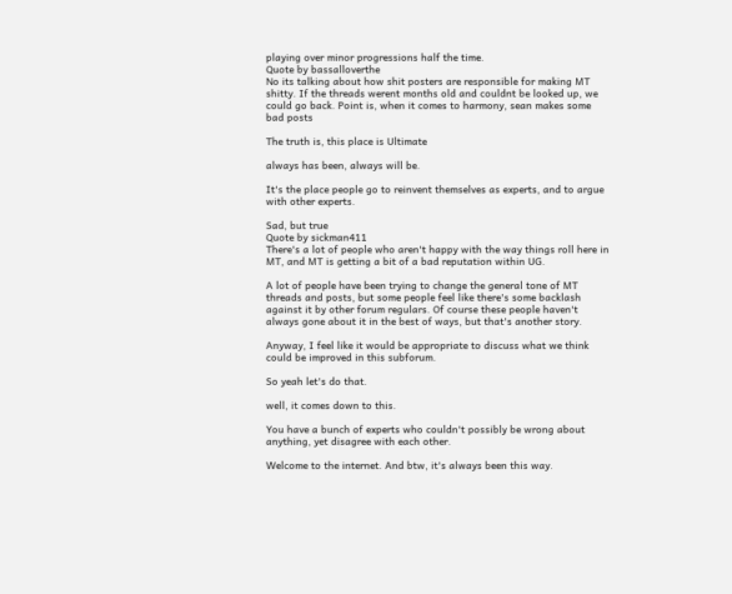playing over minor progressions half the time.
Quote by bassalloverthe
No its talking about how shit posters are responsible for making MT shitty. If the threads werent months old and couldnt be looked up, we could go back. Point is, when it comes to harmony, sean makes some bad posts

The truth is, this place is Ultimate

always has been, always will be.

It's the place people go to reinvent themselves as experts, and to argue with other experts.

Sad, but true
Quote by sickman411
There's a lot of people who aren't happy with the way things roll here in MT, and MT is getting a bit of a bad reputation within UG.

A lot of people have been trying to change the general tone of MT threads and posts, but some people feel like there's some backlash against it by other forum regulars. Of course these people haven't always gone about it in the best of ways, but that's another story.

Anyway, I feel like it would be appropriate to discuss what we think could be improved in this subforum.

So yeah let's do that.

well, it comes down to this.

You have a bunch of experts who couldn't possibly be wrong about anything, yet disagree with each other.

Welcome to the internet. And btw, it's always been this way.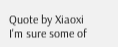Quote by Xiaoxi
I'm sure some of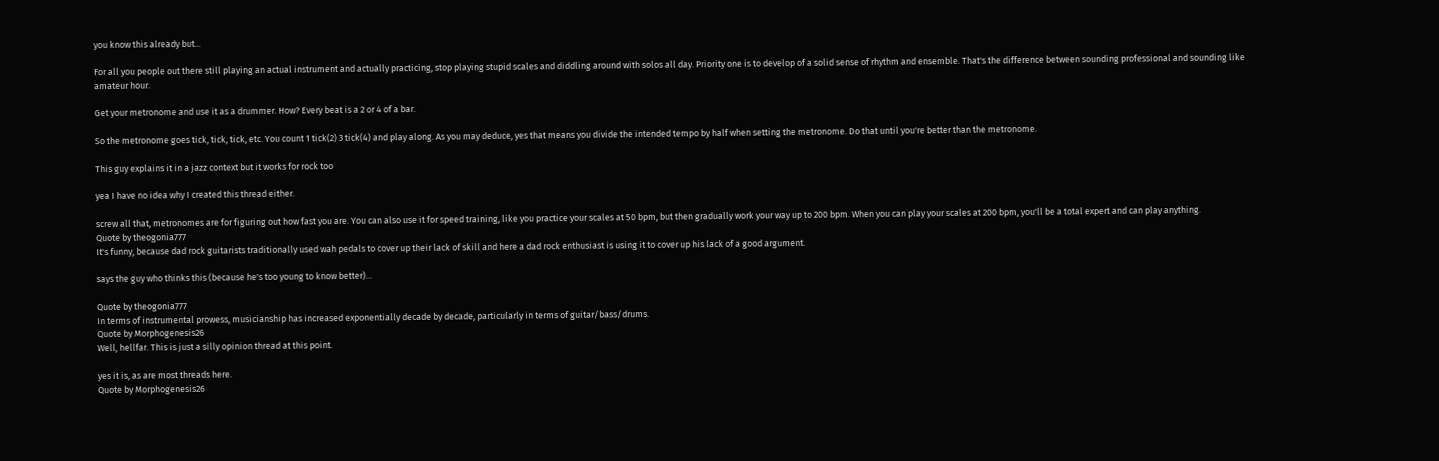you know this already but...

For all you people out there still playing an actual instrument and actually practicing, stop playing stupid scales and diddling around with solos all day. Priority one is to develop of a solid sense of rhythm and ensemble. That's the difference between sounding professional and sounding like amateur hour.

Get your metronome and use it as a drummer. How? Every beat is a 2 or 4 of a bar.

So the metronome goes tick, tick, tick, etc. You count 1 tick(2) 3 tick(4) and play along. As you may deduce, yes that means you divide the intended tempo by half when setting the metronome. Do that until you're better than the metronome.

This guy explains it in a jazz context but it works for rock too

yea I have no idea why I created this thread either.

screw all that, metronomes are for figuring out how fast you are. You can also use it for speed training, like you practice your scales at 50 bpm, but then gradually work your way up to 200 bpm. When you can play your scales at 200 bpm, you'll be a total expert and can play anything.
Quote by theogonia777
It's funny, because dad rock guitarists traditionally used wah pedals to cover up their lack of skill and here a dad rock enthusiast is using it to cover up his lack of a good argument.

says the guy who thinks this (because he's too young to know better)…

Quote by theogonia777
In terms of instrumental prowess, musicianship has increased exponentially decade by decade, particularly in terms of guitar/bass/drums.
Quote by Morphogenesis26
Well, hellfar. This is just a silly opinion thread at this point.

yes it is, as are most threads here.
Quote by Morphogenesis26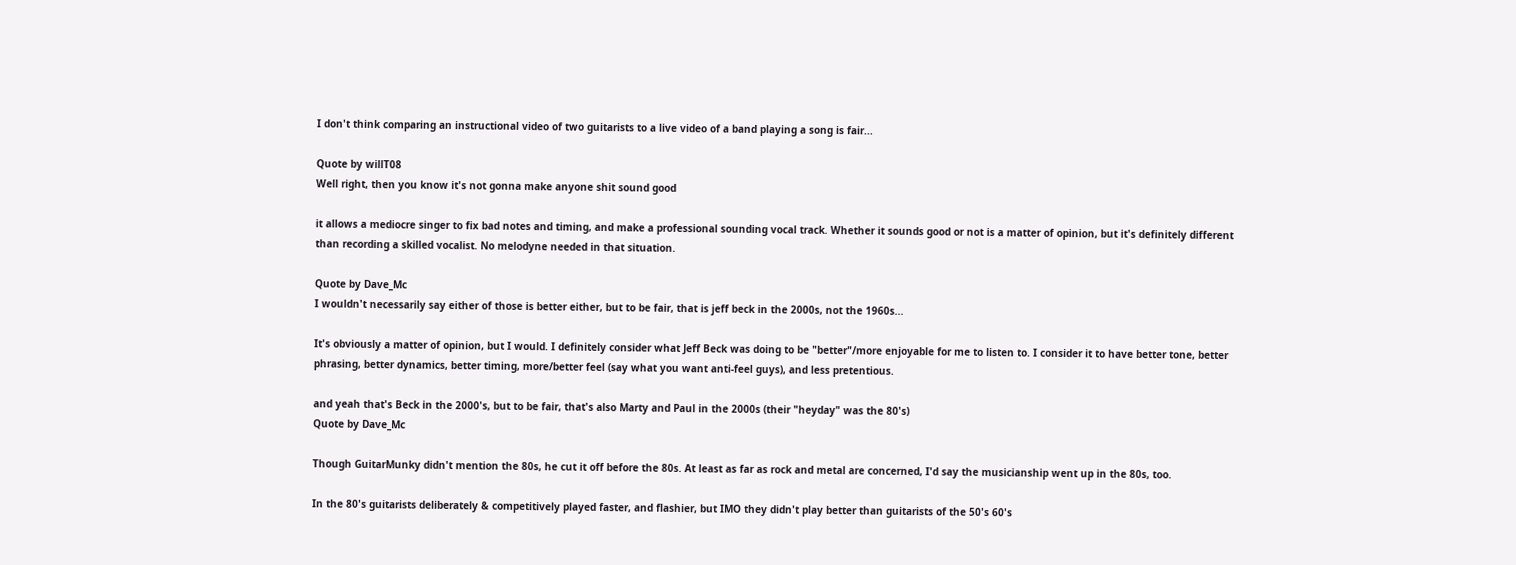I don't think comparing an instructional video of two guitarists to a live video of a band playing a song is fair...

Quote by willT08
Well right, then you know it's not gonna make anyone shit sound good

it allows a mediocre singer to fix bad notes and timing, and make a professional sounding vocal track. Whether it sounds good or not is a matter of opinion, but it's definitely different than recording a skilled vocalist. No melodyne needed in that situation.

Quote by Dave_Mc
I wouldn't necessarily say either of those is better either, but to be fair, that is jeff beck in the 2000s, not the 1960s...

It's obviously a matter of opinion, but I would. I definitely consider what Jeff Beck was doing to be "better"/more enjoyable for me to listen to. I consider it to have better tone, better phrasing, better dynamics, better timing, more/better feel (say what you want anti-feel guys), and less pretentious.

and yeah that's Beck in the 2000's, but to be fair, that's also Marty and Paul in the 2000s (their "heyday" was the 80's)
Quote by Dave_Mc

Though GuitarMunky didn't mention the 80s, he cut it off before the 80s. At least as far as rock and metal are concerned, I'd say the musicianship went up in the 80s, too.

In the 80's guitarists deliberately & competitively played faster, and flashier, but IMO they didn't play better than guitarists of the 50's 60's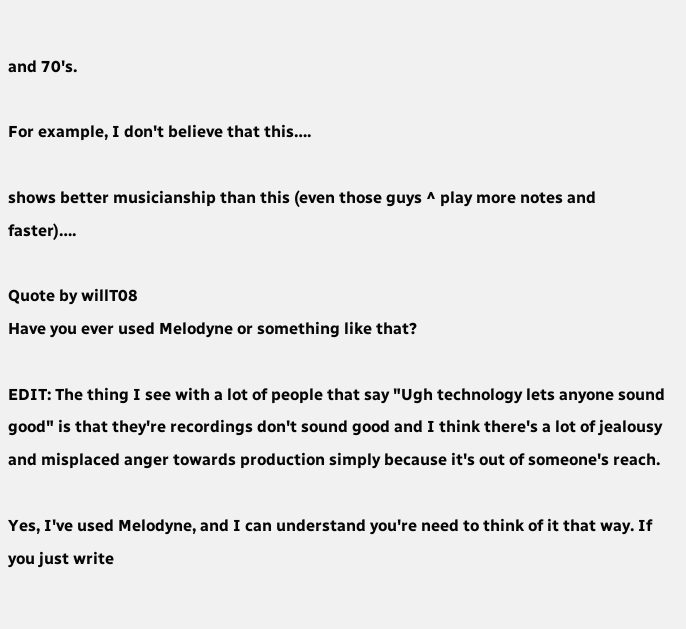and 70's.

For example, I don't believe that this….

shows better musicianship than this (even those guys ^ play more notes and faster)….

Quote by willT08
Have you ever used Melodyne or something like that?

EDIT: The thing I see with a lot of people that say "Ugh technology lets anyone sound good" is that they're recordings don't sound good and I think there's a lot of jealousy and misplaced anger towards production simply because it's out of someone's reach.

Yes, I've used Melodyne, and I can understand you're need to think of it that way. If you just write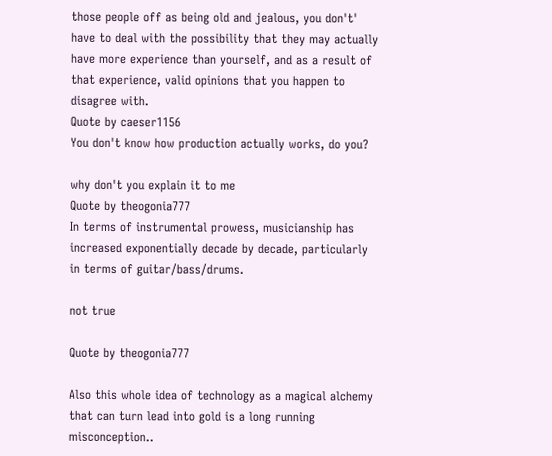those people off as being old and jealous, you don't' have to deal with the possibility that they may actually have more experience than yourself, and as a result of that experience, valid opinions that you happen to disagree with.
Quote by caeser1156
You don't know how production actually works, do you?

why don't you explain it to me
Quote by theogonia777
In terms of instrumental prowess, musicianship has increased exponentially decade by decade, particularly in terms of guitar/bass/drums.

not true

Quote by theogonia777

Also this whole idea of technology as a magical alchemy that can turn lead into gold is a long running misconception..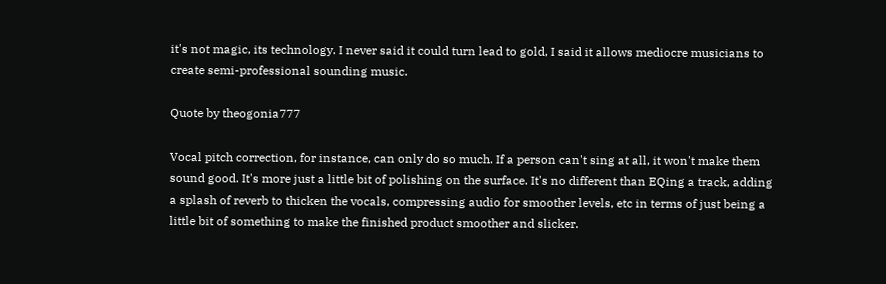it's not magic, its technology. I never said it could turn lead to gold, I said it allows mediocre musicians to create semi-professional sounding music.

Quote by theogonia777

Vocal pitch correction, for instance, can only do so much. If a person can't sing at all, it won't make them sound good. It's more just a little bit of polishing on the surface. It's no different than EQing a track, adding a splash of reverb to thicken the vocals, compressing audio for smoother levels, etc in terms of just being a little bit of something to make the finished product smoother and slicker.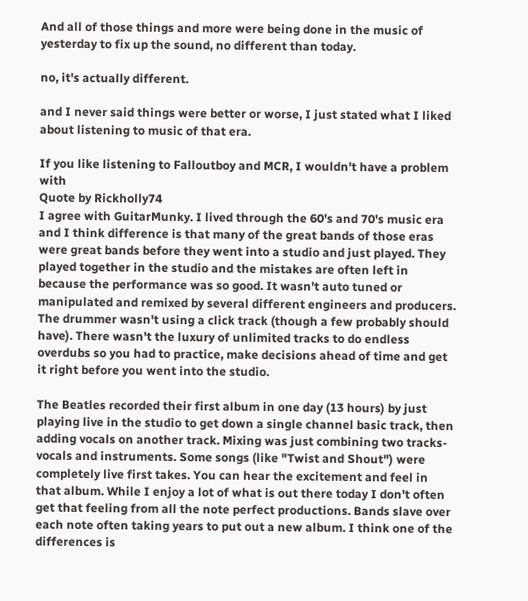And all of those things and more were being done in the music of yesterday to fix up the sound, no different than today.

no, it's actually different.

and I never said things were better or worse, I just stated what I liked about listening to music of that era.

If you like listening to Falloutboy and MCR, I wouldn't have a problem with
Quote by Rickholly74
I agree with GuitarMunky. I lived through the 60's and 70's music era and I think difference is that many of the great bands of those eras were great bands before they went into a studio and just played. They played together in the studio and the mistakes are often left in because the performance was so good. It wasn't auto tuned or manipulated and remixed by several different engineers and producers. The drummer wasn't using a click track (though a few probably should have). There wasn't the luxury of unlimited tracks to do endless overdubs so you had to practice, make decisions ahead of time and get it right before you went into the studio.

The Beatles recorded their first album in one day (13 hours) by just playing live in the studio to get down a single channel basic track, then adding vocals on another track. Mixing was just combining two tracks- vocals and instruments. Some songs (like "Twist and Shout") were completely live first takes. You can hear the excitement and feel in that album. While I enjoy a lot of what is out there today I don't often get that feeling from all the note perfect productions. Bands slave over each note often taking years to put out a new album. I think one of the differences is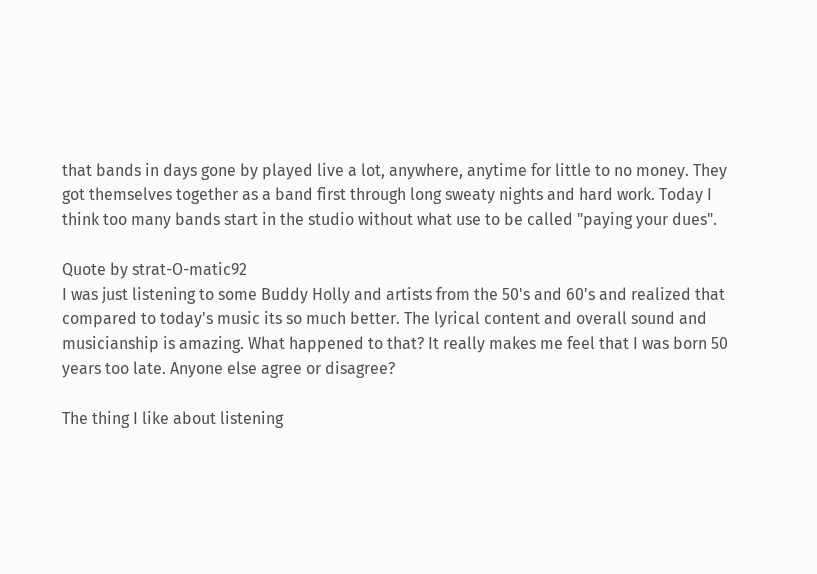that bands in days gone by played live a lot, anywhere, anytime for little to no money. They got themselves together as a band first through long sweaty nights and hard work. Today I think too many bands start in the studio without what use to be called "paying your dues".

Quote by strat-O-matic92
I was just listening to some Buddy Holly and artists from the 50's and 60's and realized that compared to today's music its so much better. The lyrical content and overall sound and musicianship is amazing. What happened to that? It really makes me feel that I was born 50 years too late. Anyone else agree or disagree?

The thing I like about listening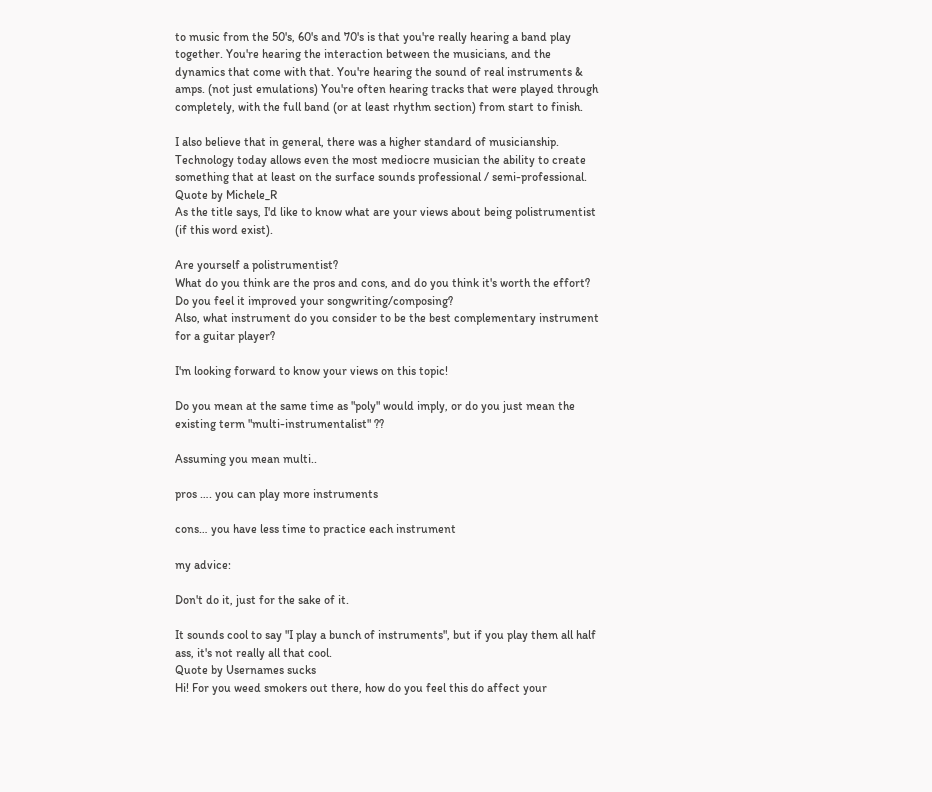to music from the 50's, 60's and 70's is that you're really hearing a band play together. You're hearing the interaction between the musicians, and the dynamics that come with that. You're hearing the sound of real instruments & amps. (not just emulations) You're often hearing tracks that were played through completely, with the full band (or at least rhythm section) from start to finish.

I also believe that in general, there was a higher standard of musicianship. Technology today allows even the most mediocre musician the ability to create something that at least on the surface sounds professional / semi-professional.
Quote by Michele_R
As the title says, I'd like to know what are your views about being polistrumentist (if this word exist).

Are yourself a polistrumentist?
What do you think are the pros and cons, and do you think it's worth the effort?
Do you feel it improved your songwriting/composing?
Also, what instrument do you consider to be the best complementary instrument for a guitar player?

I'm looking forward to know your views on this topic!

Do you mean at the same time as "poly" would imply, or do you just mean the existing term "multi-instrumentalist" ??

Assuming you mean multi..

pros …. you can play more instruments

cons… you have less time to practice each instrument

my advice:

Don't do it, just for the sake of it.

It sounds cool to say "I play a bunch of instruments", but if you play them all half ass, it's not really all that cool.
Quote by Usernames sucks
Hi! For you weed smokers out there, how do you feel this do affect your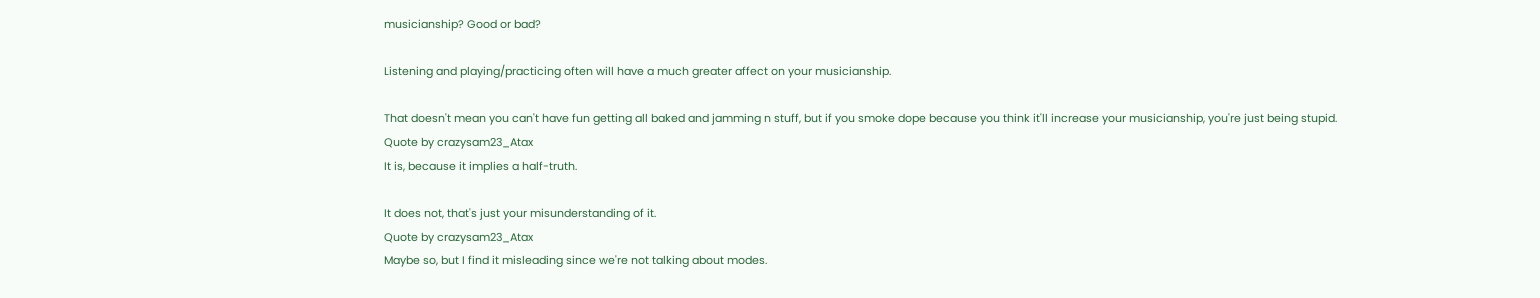musicianship? Good or bad?

Listening and playing/practicing often will have a much greater affect on your musicianship.

That doesn't mean you can't have fun getting all baked and jamming n stuff, but if you smoke dope because you think it'll increase your musicianship, you're just being stupid.
Quote by crazysam23_Atax
It is, because it implies a half-truth.

It does not, that's just your misunderstanding of it.
Quote by crazysam23_Atax
Maybe so, but I find it misleading since we're not talking about modes.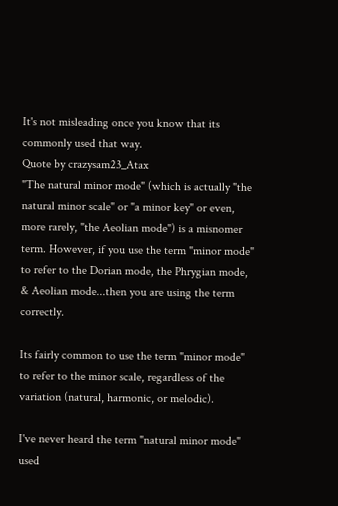It's not misleading once you know that its commonly used that way.
Quote by crazysam23_Atax
"The natural minor mode" (which is actually "the natural minor scale" or "a minor key" or even, more rarely, "the Aeolian mode") is a misnomer term. However, if you use the term "minor mode" to refer to the Dorian mode, the Phrygian mode, & Aeolian mode...then you are using the term correctly.

Its fairly common to use the term "minor mode" to refer to the minor scale, regardless of the variation (natural, harmonic, or melodic).

I've never heard the term "natural minor mode" used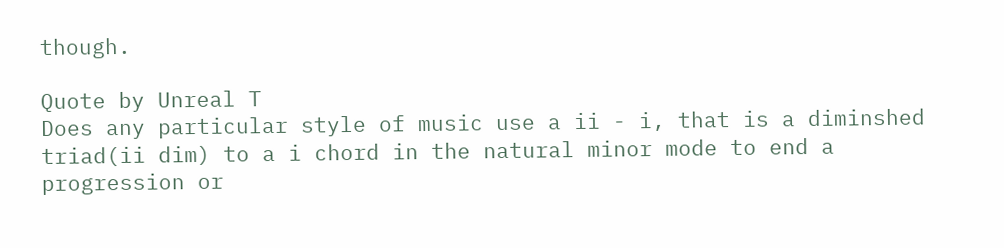though.

Quote by Unreal T
Does any particular style of music use a ii - i, that is a diminshed triad(ii dim) to a i chord in the natural minor mode to end a progression or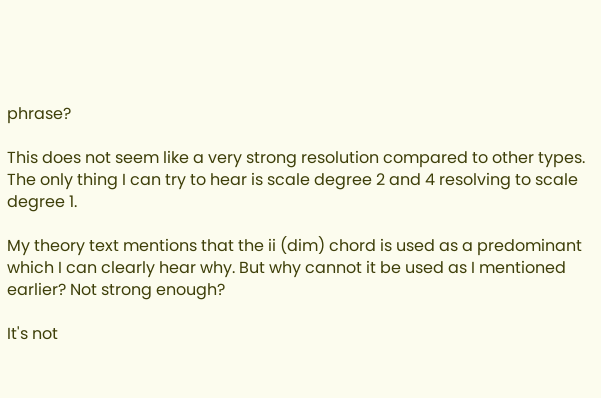phrase?

This does not seem like a very strong resolution compared to other types. The only thing I can try to hear is scale degree 2 and 4 resolving to scale degree 1.

My theory text mentions that the ii (dim) chord is used as a predominant which I can clearly hear why. But why cannot it be used as I mentioned earlier? Not strong enough?

It's not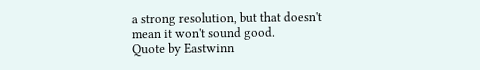a strong resolution, but that doesn't mean it won't sound good.
Quote by Eastwinn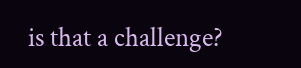is that a challenge?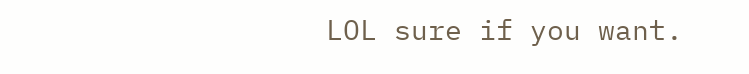LOL sure if you want.